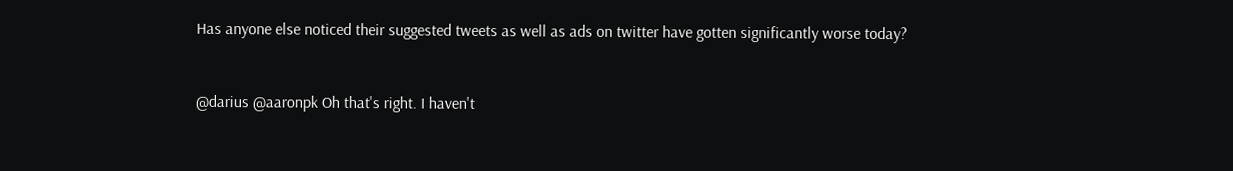Has anyone else noticed their suggested tweets as well as ads on twitter have gotten significantly worse today?


@darius @aaronpk Oh that's right. I haven't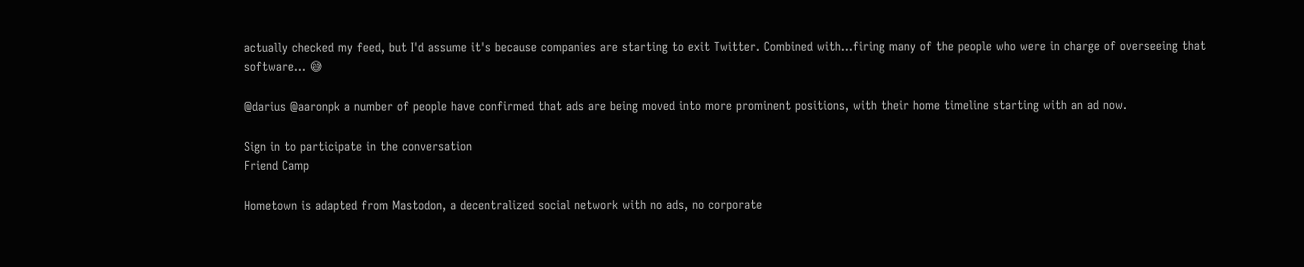actually checked my feed, but I'd assume it's because companies are starting to exit Twitter. Combined with...firing many of the people who were in charge of overseeing that software... 😅

@darius @aaronpk a number of people have confirmed that ads are being moved into more prominent positions, with their home timeline starting with an ad now.

Sign in to participate in the conversation
Friend Camp

Hometown is adapted from Mastodon, a decentralized social network with no ads, no corporate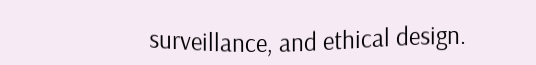surveillance, and ethical design.